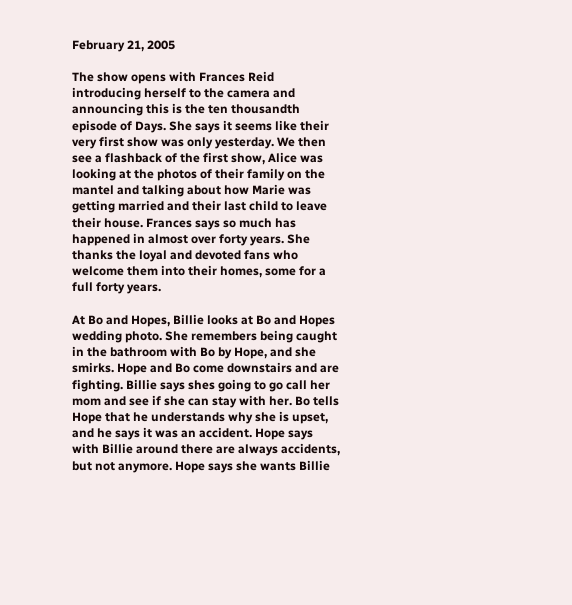February 21, 2005

The show opens with Frances Reid introducing herself to the camera and announcing this is the ten thousandth episode of Days. She says it seems like their very first show was only yesterday. We then see a flashback of the first show, Alice was looking at the photos of their family on the mantel and talking about how Marie was getting married and their last child to leave their house. Frances says so much has happened in almost over forty years. She thanks the loyal and devoted fans who welcome them into their homes, some for a full forty years.

At Bo and Hopes, Billie looks at Bo and Hopes wedding photo. She remembers being caught in the bathroom with Bo by Hope, and she smirks. Hope and Bo come downstairs and are fighting. Billie says shes going to go call her mom and see if she can stay with her. Bo tells Hope that he understands why she is upset, and he says it was an accident. Hope says with Billie around there are always accidents, but not anymore. Hope says she wants Billie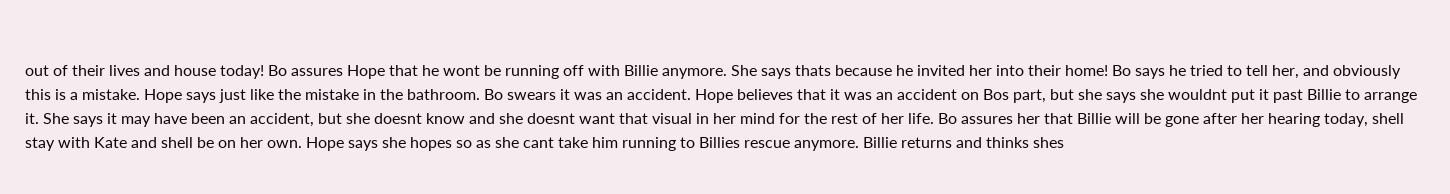out of their lives and house today! Bo assures Hope that he wont be running off with Billie anymore. She says thats because he invited her into their home! Bo says he tried to tell her, and obviously this is a mistake. Hope says just like the mistake in the bathroom. Bo swears it was an accident. Hope believes that it was an accident on Bos part, but she says she wouldnt put it past Billie to arrange it. She says it may have been an accident, but she doesnt know and she doesnt want that visual in her mind for the rest of her life. Bo assures her that Billie will be gone after her hearing today, shell stay with Kate and shell be on her own. Hope says she hopes so as she cant take him running to Billies rescue anymore. Billie returns and thinks shes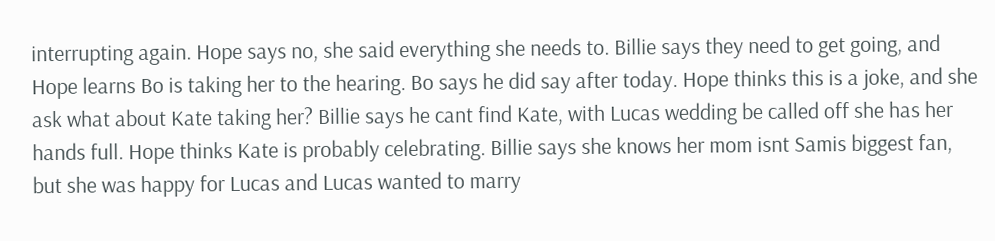interrupting again. Hope says no, she said everything she needs to. Billie says they need to get going, and Hope learns Bo is taking her to the hearing. Bo says he did say after today. Hope thinks this is a joke, and she ask what about Kate taking her? Billie says he cant find Kate, with Lucas wedding be called off she has her hands full. Hope thinks Kate is probably celebrating. Billie says she knows her mom isnt Samis biggest fan, but she was happy for Lucas and Lucas wanted to marry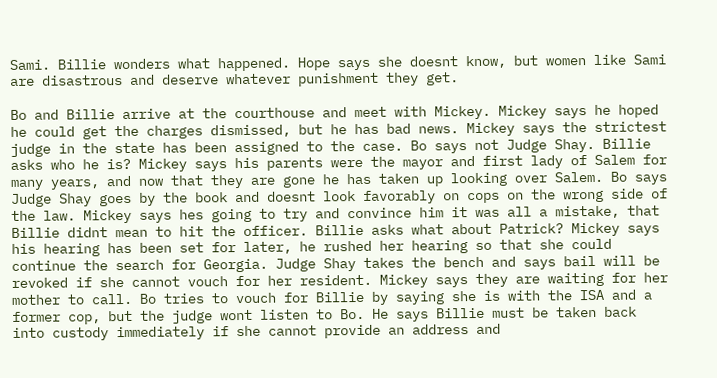Sami. Billie wonders what happened. Hope says she doesnt know, but women like Sami are disastrous and deserve whatever punishment they get.

Bo and Billie arrive at the courthouse and meet with Mickey. Mickey says he hoped he could get the charges dismissed, but he has bad news. Mickey says the strictest judge in the state has been assigned to the case. Bo says not Judge Shay. Billie asks who he is? Mickey says his parents were the mayor and first lady of Salem for many years, and now that they are gone he has taken up looking over Salem. Bo says Judge Shay goes by the book and doesnt look favorably on cops on the wrong side of the law. Mickey says hes going to try and convince him it was all a mistake, that Billie didnt mean to hit the officer. Billie asks what about Patrick? Mickey says his hearing has been set for later, he rushed her hearing so that she could continue the search for Georgia. Judge Shay takes the bench and says bail will be revoked if she cannot vouch for her resident. Mickey says they are waiting for her mother to call. Bo tries to vouch for Billie by saying she is with the ISA and a former cop, but the judge wont listen to Bo. He says Billie must be taken back into custody immediately if she cannot provide an address and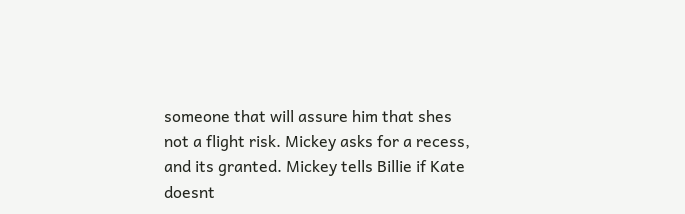someone that will assure him that shes not a flight risk. Mickey asks for a recess, and its granted. Mickey tells Billie if Kate doesnt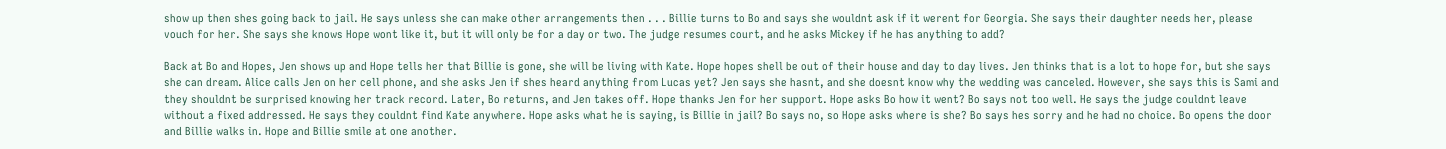show up then shes going back to jail. He says unless she can make other arrangements then . . . Billie turns to Bo and says she wouldnt ask if it werent for Georgia. She says their daughter needs her, please vouch for her. She says she knows Hope wont like it, but it will only be for a day or two. The judge resumes court, and he asks Mickey if he has anything to add?

Back at Bo and Hopes, Jen shows up and Hope tells her that Billie is gone, she will be living with Kate. Hope hopes shell be out of their house and day to day lives. Jen thinks that is a lot to hope for, but she says she can dream. Alice calls Jen on her cell phone, and she asks Jen if shes heard anything from Lucas yet? Jen says she hasnt, and she doesnt know why the wedding was canceled. However, she says this is Sami and they shouldnt be surprised knowing her track record. Later, Bo returns, and Jen takes off. Hope thanks Jen for her support. Hope asks Bo how it went? Bo says not too well. He says the judge couldnt leave without a fixed addressed. He says they couldnt find Kate anywhere. Hope asks what he is saying, is Billie in jail? Bo says no, so Hope asks where is she? Bo says hes sorry and he had no choice. Bo opens the door and Billie walks in. Hope and Billie smile at one another.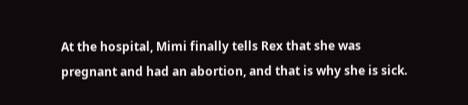At the hospital, Mimi finally tells Rex that she was pregnant and had an abortion, and that is why she is sick.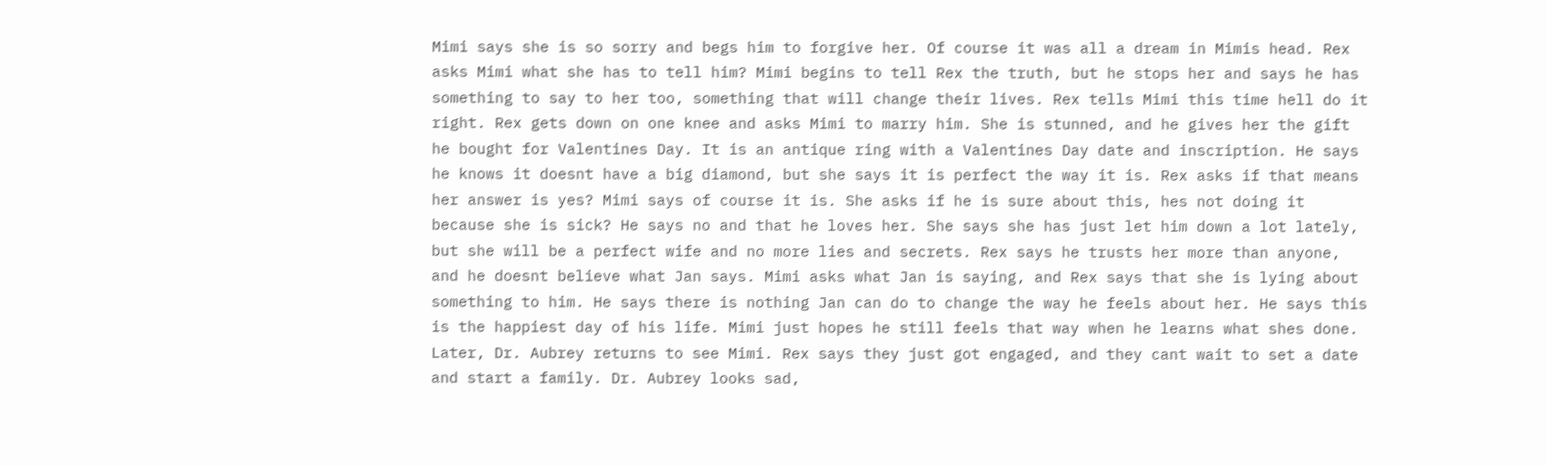Mimi says she is so sorry and begs him to forgive her. Of course it was all a dream in Mimis head. Rex asks Mimi what she has to tell him? Mimi begins to tell Rex the truth, but he stops her and says he has something to say to her too, something that will change their lives. Rex tells Mimi this time hell do it right. Rex gets down on one knee and asks Mimi to marry him. She is stunned, and he gives her the gift he bought for Valentines Day. It is an antique ring with a Valentines Day date and inscription. He says he knows it doesnt have a big diamond, but she says it is perfect the way it is. Rex asks if that means her answer is yes? Mimi says of course it is. She asks if he is sure about this, hes not doing it because she is sick? He says no and that he loves her. She says she has just let him down a lot lately, but she will be a perfect wife and no more lies and secrets. Rex says he trusts her more than anyone, and he doesnt believe what Jan says. Mimi asks what Jan is saying, and Rex says that she is lying about something to him. He says there is nothing Jan can do to change the way he feels about her. He says this is the happiest day of his life. Mimi just hopes he still feels that way when he learns what shes done. Later, Dr. Aubrey returns to see Mimi. Rex says they just got engaged, and they cant wait to set a date and start a family. Dr. Aubrey looks sad,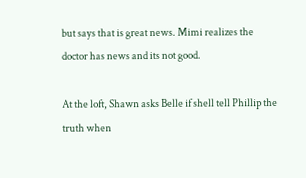but says that is great news. Mimi realizes the doctor has news and its not good.

At the loft, Shawn asks Belle if shell tell Phillip the truth when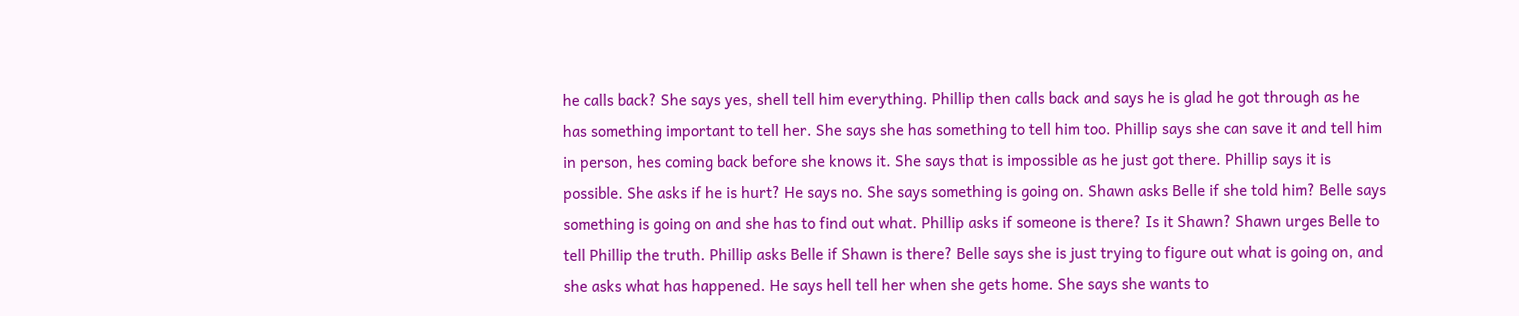he calls back? She says yes, shell tell him everything. Phillip then calls back and says he is glad he got through as he has something important to tell her. She says she has something to tell him too. Phillip says she can save it and tell him in person, hes coming back before she knows it. She says that is impossible as he just got there. Phillip says it is possible. She asks if he is hurt? He says no. She says something is going on. Shawn asks Belle if she told him? Belle says something is going on and she has to find out what. Phillip asks if someone is there? Is it Shawn? Shawn urges Belle to tell Phillip the truth. Phillip asks Belle if Shawn is there? Belle says she is just trying to figure out what is going on, and she asks what has happened. He says hell tell her when she gets home. She says she wants to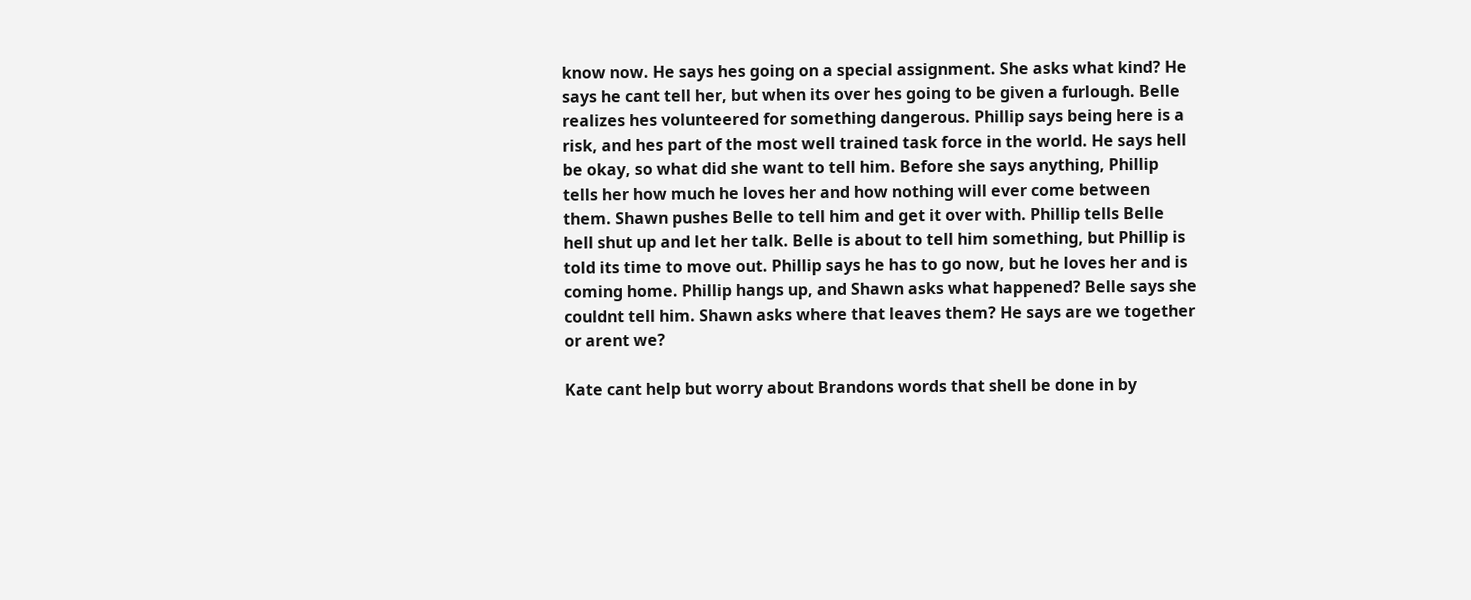know now. He says hes going on a special assignment. She asks what kind? He says he cant tell her, but when its over hes going to be given a furlough. Belle realizes hes volunteered for something dangerous. Phillip says being here is a risk, and hes part of the most well trained task force in the world. He says hell be okay, so what did she want to tell him. Before she says anything, Phillip tells her how much he loves her and how nothing will ever come between them. Shawn pushes Belle to tell him and get it over with. Phillip tells Belle hell shut up and let her talk. Belle is about to tell him something, but Phillip is told its time to move out. Phillip says he has to go now, but he loves her and is coming home. Phillip hangs up, and Shawn asks what happened? Belle says she couldnt tell him. Shawn asks where that leaves them? He says are we together or arent we?

Kate cant help but worry about Brandons words that shell be done in by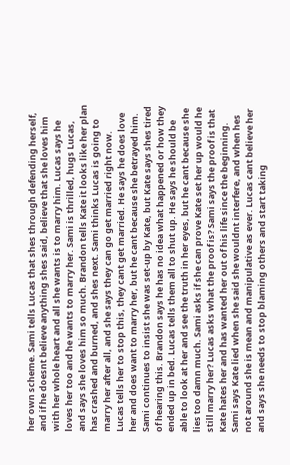her own scheme. Sami tells Lucas that shes through defending herself, and if he doesnt believe anything shes said, believe that she loves him with her whole heart and all she wants is to marry him. Lucas says he loves her too and he wants to marry her. Sami is thrilled, hugs Lucas, and says she loves him so much. Brandon tells Kate it looks like her plan has crashed and burned, and shes next. Sami thinks Lucas is going to marry her after all, and she says they can go get married right now. Lucas tells her to stop this, they cant get married. He says he does love her and does want to marry her, but he cant because she betrayed him. Sami continues to insist she was set-up by Kate, but Kate says shes tired of hearing this. Brandon says he has no idea what happened or how they ended up in bed. Lucas tells them all to shut up. He says he should be able to look at her and see the truth in her eyes, but he cant because she lies too damn much. Sami asks if she can prove Kate set her up would he still marry her? Lucas asks what the proof is? Sami says the proof is that Kate hates her and has wanted her out of his life since the beginning. Sami says Kate lied when she said she wouldnt interfere, and when hes not around she is mean and manipulative as ever. Lucas cant believe her and says she needs to stop blaming others and start taking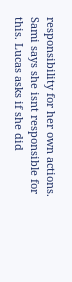responsibility for her own actions. Sami says she isnt responsible for this. Lucas asks if she did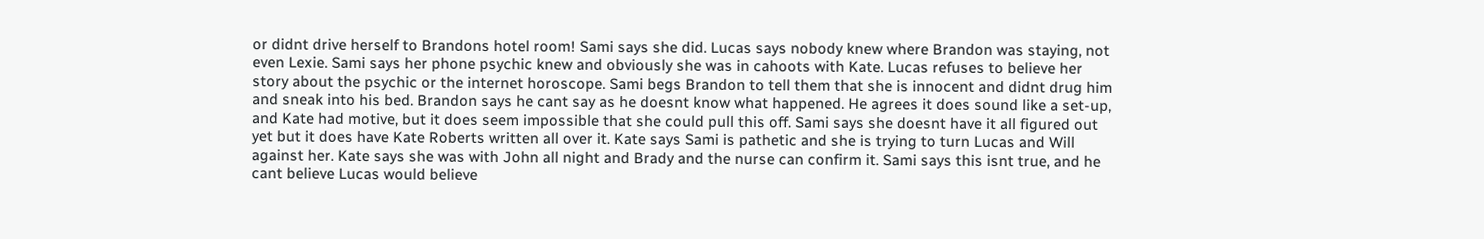or didnt drive herself to Brandons hotel room! Sami says she did. Lucas says nobody knew where Brandon was staying, not even Lexie. Sami says her phone psychic knew and obviously she was in cahoots with Kate. Lucas refuses to believe her story about the psychic or the internet horoscope. Sami begs Brandon to tell them that she is innocent and didnt drug him and sneak into his bed. Brandon says he cant say as he doesnt know what happened. He agrees it does sound like a set-up, and Kate had motive, but it does seem impossible that she could pull this off. Sami says she doesnt have it all figured out yet but it does have Kate Roberts written all over it. Kate says Sami is pathetic and she is trying to turn Lucas and Will against her. Kate says she was with John all night and Brady and the nurse can confirm it. Sami says this isnt true, and he cant believe Lucas would believe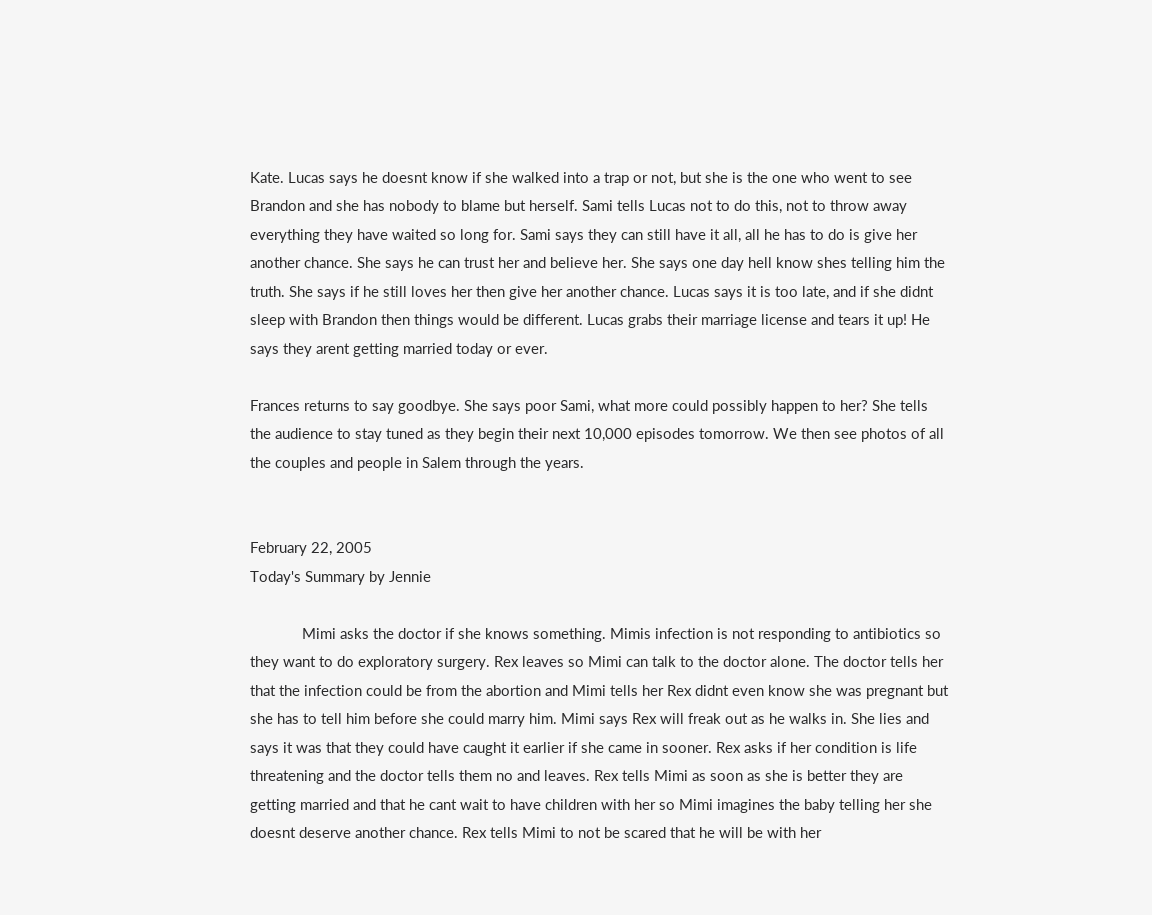Kate. Lucas says he doesnt know if she walked into a trap or not, but she is the one who went to see Brandon and she has nobody to blame but herself. Sami tells Lucas not to do this, not to throw away everything they have waited so long for. Sami says they can still have it all, all he has to do is give her another chance. She says he can trust her and believe her. She says one day hell know shes telling him the truth. She says if he still loves her then give her another chance. Lucas says it is too late, and if she didnt sleep with Brandon then things would be different. Lucas grabs their marriage license and tears it up! He says they arent getting married today or ever.

Frances returns to say goodbye. She says poor Sami, what more could possibly happen to her? She tells the audience to stay tuned as they begin their next 10,000 episodes tomorrow. We then see photos of all the couples and people in Salem through the years.


February 22, 2005
Today's Summary by Jennie

             Mimi asks the doctor if she knows something. Mimis infection is not responding to antibiotics so they want to do exploratory surgery. Rex leaves so Mimi can talk to the doctor alone. The doctor tells her that the infection could be from the abortion and Mimi tells her Rex didnt even know she was pregnant but she has to tell him before she could marry him. Mimi says Rex will freak out as he walks in. She lies and says it was that they could have caught it earlier if she came in sooner. Rex asks if her condition is life threatening and the doctor tells them no and leaves. Rex tells Mimi as soon as she is better they are getting married and that he cant wait to have children with her so Mimi imagines the baby telling her she doesnt deserve another chance. Rex tells Mimi to not be scared that he will be with her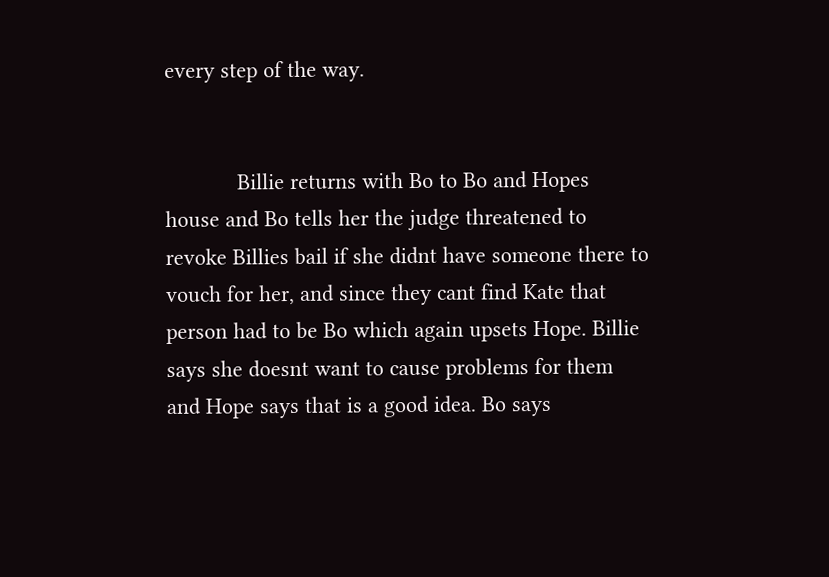every step of the way.


            Billie returns with Bo to Bo and Hopes house and Bo tells her the judge threatened to revoke Billies bail if she didnt have someone there to vouch for her, and since they cant find Kate that person had to be Bo which again upsets Hope. Billie says she doesnt want to cause problems for them and Hope says that is a good idea. Bo says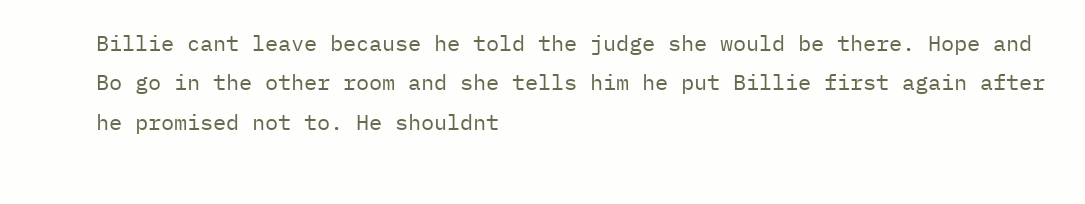Billie cant leave because he told the judge she would be there. Hope and Bo go in the other room and she tells him he put Billie first again after he promised not to. He shouldnt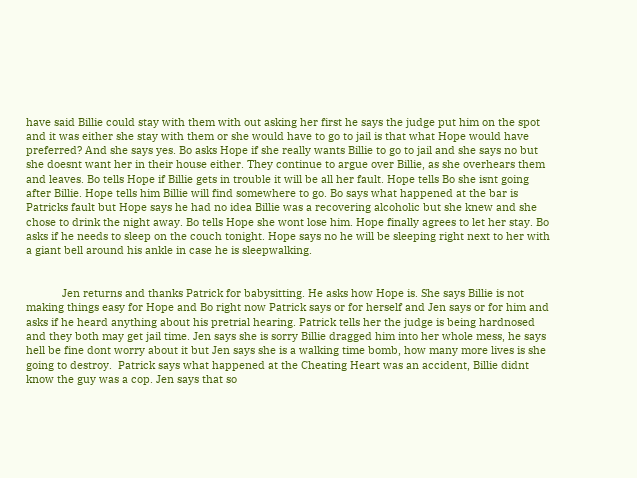have said Billie could stay with them with out asking her first he says the judge put him on the spot and it was either she stay with them or she would have to go to jail is that what Hope would have preferred? And she says yes. Bo asks Hope if she really wants Billie to go to jail and she says no but she doesnt want her in their house either. They continue to argue over Billie, as she overhears them and leaves. Bo tells Hope if Billie gets in trouble it will be all her fault. Hope tells Bo she isnt going after Billie. Hope tells him Billie will find somewhere to go. Bo says what happened at the bar is Patricks fault but Hope says he had no idea Billie was a recovering alcoholic but she knew and she chose to drink the night away. Bo tells Hope she wont lose him. Hope finally agrees to let her stay. Bo asks if he needs to sleep on the couch tonight. Hope says no he will be sleeping right next to her with a giant bell around his ankle in case he is sleepwalking.


            Jen returns and thanks Patrick for babysitting. He asks how Hope is. She says Billie is not making things easy for Hope and Bo right now Patrick says or for herself and Jen says or for him and asks if he heard anything about his pretrial hearing. Patrick tells her the judge is being hardnosed and they both may get jail time. Jen says she is sorry Billie dragged him into her whole mess, he says hell be fine dont worry about it but Jen says she is a walking time bomb, how many more lives is she going to destroy.  Patrick says what happened at the Cheating Heart was an accident, Billie didnt know the guy was a cop. Jen says that so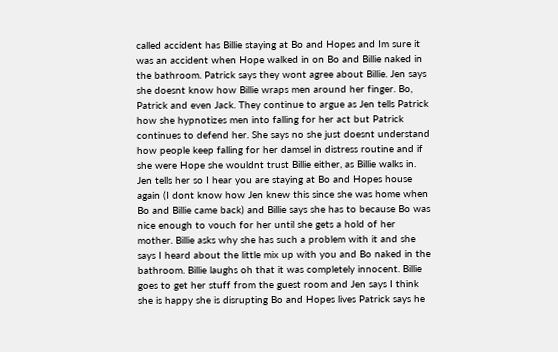called accident has Billie staying at Bo and Hopes and Im sure it was an accident when Hope walked in on Bo and Billie naked in the bathroom. Patrick says they wont agree about Billie. Jen says she doesnt know how Billie wraps men around her finger. Bo, Patrick and even Jack. They continue to argue as Jen tells Patrick how she hypnotizes men into falling for her act but Patrick continues to defend her. She says no she just doesnt understand how people keep falling for her damsel in distress routine and if she were Hope she wouldnt trust Billie either, as Billie walks in. Jen tells her so I hear you are staying at Bo and Hopes house again (I dont know how Jen knew this since she was home when Bo and Billie came back) and Billie says she has to because Bo was nice enough to vouch for her until she gets a hold of her mother. Billie asks why she has such a problem with it and she says I heard about the little mix up with you and Bo naked in the bathroom. Billie laughs oh that it was completely innocent. Billie goes to get her stuff from the guest room and Jen says I think she is happy she is disrupting Bo and Hopes lives Patrick says he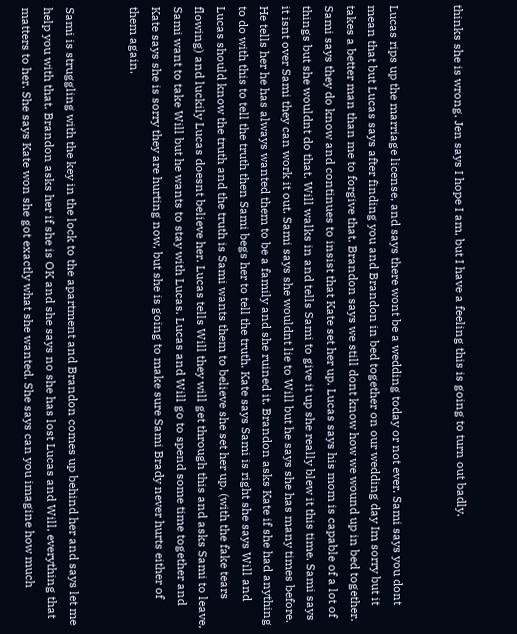thinks she is wrong. Jen says I hope I am, but I have a feeling this is going to turn out badly.


Lucas rips up the marriage license, and says there wont be a wedding today or not ever. Sami says you dont mean that but Lucas says after finding you and Brandon in bed together on our wedding day Im sorry but it takes a better man than me to forgive that. Brandon says we still dont know how we wound up in bed together. Sami says they do know and continues to insist that Kate set her up. Lucas says his mom is capable of a lot of things but she wouldnt do that. Will walks in and tells Sami to give it up she really blew it this time. Sami says it isnt over Sami they can work it out. Sami says she wouldnt lie to Will but he says she has many times before. He tells her he has always wanted them to be a family and she ruined it. Brandon asks Kate if she had anything to do with this to tell the truth then Sami begs her to tell the truth. Kate says Sami is right she says Will and Lucas should know the truth and the truth is Sami wants them to believe she set her up, (with the fake tears flowing) and luckily Lucas doesnt believe her. Lucas tells Will they will get through this and asks Sami to leave, Sami want to take Will but he wants to stay with Lucas. Lucas and Will go to spend some time together and Kate says she is sorry they are hurting now, but she is going to make sure Sami Brady never hurts either of them again.


Sami is struggling with the key in the lock to the apartment and Brandon comes up behind her and says let me help you with that. Brandon asks her if she is OK and she says no she has lost Lucas and Will, everything that matters to her. She says Kate won she got exactly what she wanted. She says can you imagine how much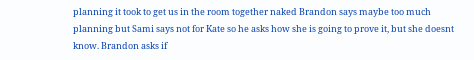planning it took to get us in the room together naked Brandon says maybe too much planning but Sami says not for Kate so he asks how she is going to prove it, but she doesnt know. Brandon asks if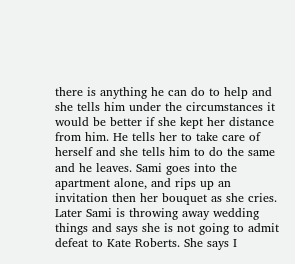there is anything he can do to help and she tells him under the circumstances it would be better if she kept her distance from him. He tells her to take care of herself and she tells him to do the same and he leaves. Sami goes into the apartment alone, and rips up an invitation then her bouquet as she cries. Later Sami is throwing away wedding things and says she is not going to admit defeat to Kate Roberts. She says I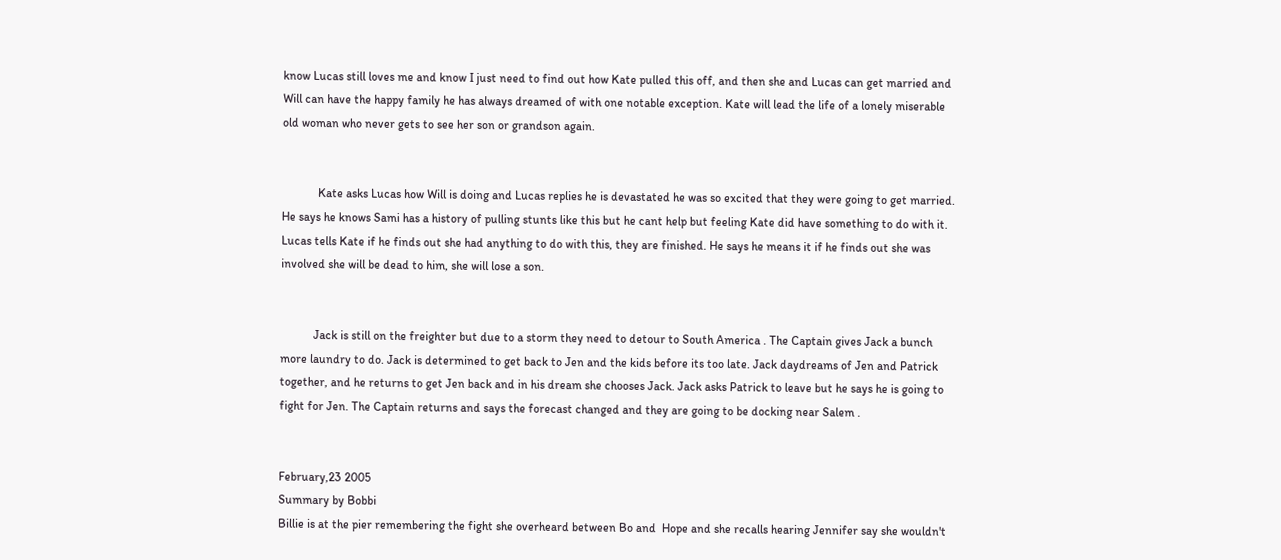know Lucas still loves me and know I just need to find out how Kate pulled this off, and then she and Lucas can get married and Will can have the happy family he has always dreamed of with one notable exception. Kate will lead the life of a lonely miserable old woman who never gets to see her son or grandson again.


            Kate asks Lucas how Will is doing and Lucas replies he is devastated he was so excited that they were going to get married. He says he knows Sami has a history of pulling stunts like this but he cant help but feeling Kate did have something to do with it. Lucas tells Kate if he finds out she had anything to do with this, they are finished. He says he means it if he finds out she was involved she will be dead to him, she will lose a son.


           Jack is still on the freighter but due to a storm they need to detour to South America . The Captain gives Jack a bunch more laundry to do. Jack is determined to get back to Jen and the kids before its too late. Jack daydreams of Jen and Patrick together, and he returns to get Jen back and in his dream she chooses Jack. Jack asks Patrick to leave but he says he is going to fight for Jen. The Captain returns and says the forecast changed and they are going to be docking near Salem .


February,23 2005
Summary by Bobbi
Billie is at the pier remembering the fight she overheard between Bo and  Hope and she recalls hearing Jennifer say she wouldn't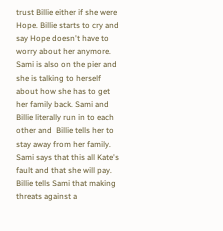trust Billie either if she were Hope. Billie starts to cry and  say Hope doesn't have to worry about her anymore. Sami is also on the pier and  she is talking to herself about how she has to get her family back. Sami and  Billie literally run in to each other and  Billie tells her to stay away from her family. Sami says that this all Kate's fault and that she will pay. Billie tells Sami that making threats against a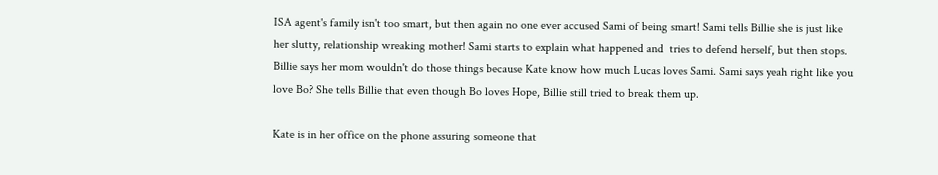ISA agent's family isn't too smart, but then again no one ever accused Sami of being smart! Sami tells Billie she is just like her slutty, relationship wreaking mother! Sami starts to explain what happened and  tries to defend herself, but then stops. Billie says her mom wouldn't do those things because Kate know how much Lucas loves Sami. Sami says yeah right like you love Bo? She tells Billie that even though Bo loves Hope, Billie still tried to break them up.

Kate is in her office on the phone assuring someone that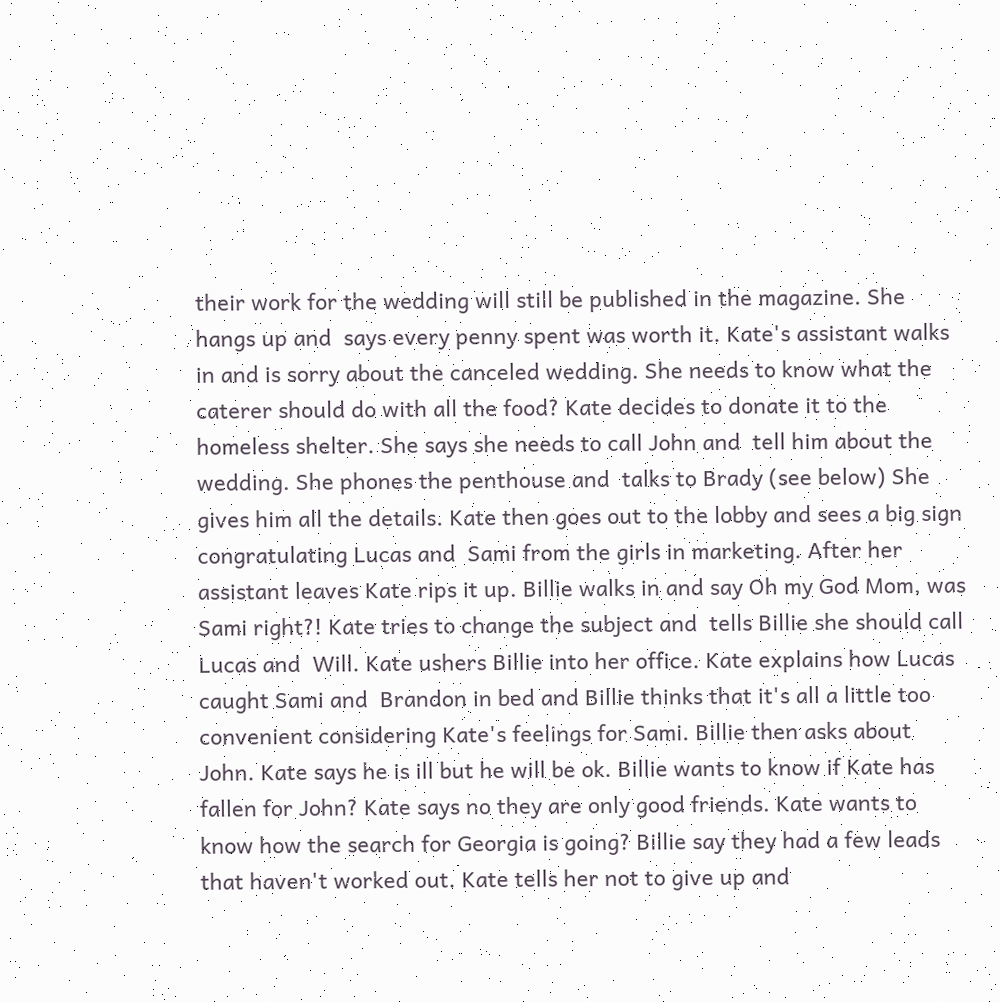their work for the wedding will still be published in the magazine. She hangs up and  says every penny spent was worth it. Kate's assistant walks in and is sorry about the canceled wedding. She needs to know what the caterer should do with all the food? Kate decides to donate it to the homeless shelter. She says she needs to call John and  tell him about the wedding. She phones the penthouse and  talks to Brady (see below) She gives him all the details. Kate then goes out to the lobby and sees a big sign congratulating Lucas and  Sami from the girls in marketing. After her assistant leaves Kate rips it up. Billie walks in and say Oh my God Mom, was Sami right?! Kate tries to change the subject and  tells Billie she should call Lucas and  Will. Kate ushers Billie into her office. Kate explains how Lucas caught Sami and  Brandon in bed and Billie thinks that it's all a little too convenient considering Kate's feelings for Sami. Billie then asks about John. Kate says he is ill but he will be ok. Billie wants to know if Kate has fallen for John? Kate says no they are only good friends. Kate wants to know how the search for Georgia is going? Billie say they had a few leads that haven't worked out. Kate tells her not to give up and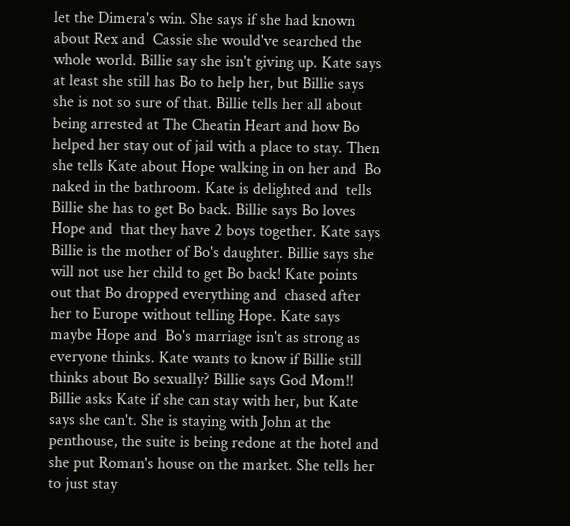let the Dimera's win. She says if she had known about Rex and  Cassie she would've searched the whole world. Billie say she isn't giving up. Kate says at least she still has Bo to help her, but Billie says she is not so sure of that. Billie tells her all about being arrested at The Cheatin Heart and how Bo helped her stay out of jail with a place to stay. Then she tells Kate about Hope walking in on her and  Bo naked in the bathroom. Kate is delighted and  tells Billie she has to get Bo back. Billie says Bo loves Hope and  that they have 2 boys together. Kate says Billie is the mother of Bo's daughter. Billie says she will not use her child to get Bo back! Kate points out that Bo dropped everything and  chased after her to Europe without telling Hope. Kate says maybe Hope and  Bo's marriage isn't as strong as everyone thinks. Kate wants to know if Billie still thinks about Bo sexually? Billie says God Mom!! Billie asks Kate if she can stay with her, but Kate says she can't. She is staying with John at the penthouse, the suite is being redone at the hotel and she put Roman's house on the market. She tells her to just stay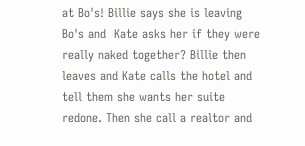at Bo's! Billie says she is leaving Bo's and  Kate asks her if they were really naked together? Billie then leaves and Kate calls the hotel and tell them she wants her suite redone. Then she call a realtor and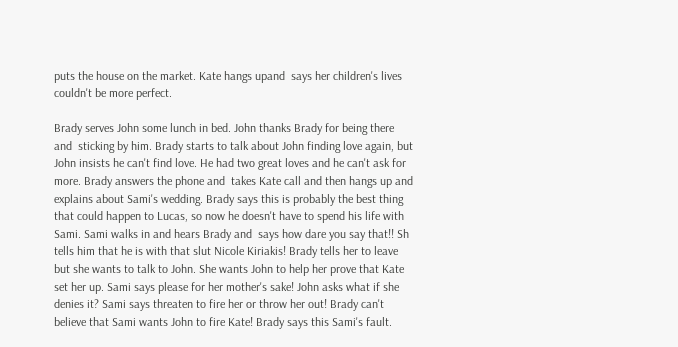puts the house on the market. Kate hangs upand  says her children's lives couldn't be more perfect.

Brady serves John some lunch in bed. John thanks Brady for being there and  sticking by him. Brady starts to talk about John finding love again, but John insists he can't find love. He had two great loves and he can't ask for more. Brady answers the phone and  takes Kate call and then hangs up and explains about Sami's wedding. Brady says this is probably the best thing that could happen to Lucas, so now he doesn't have to spend his life with Sami. Sami walks in and hears Brady and  says how dare you say that!! Sh tells him that he is with that slut Nicole Kiriakis! Brady tells her to leave but she wants to talk to John. She wants John to help her prove that Kate set her up. Sami says please for her mother's sake! John asks what if she denies it? Sami says threaten to fire her or throw her out! Brady can't believe that Sami wants John to fire Kate! Brady says this Sami's fault.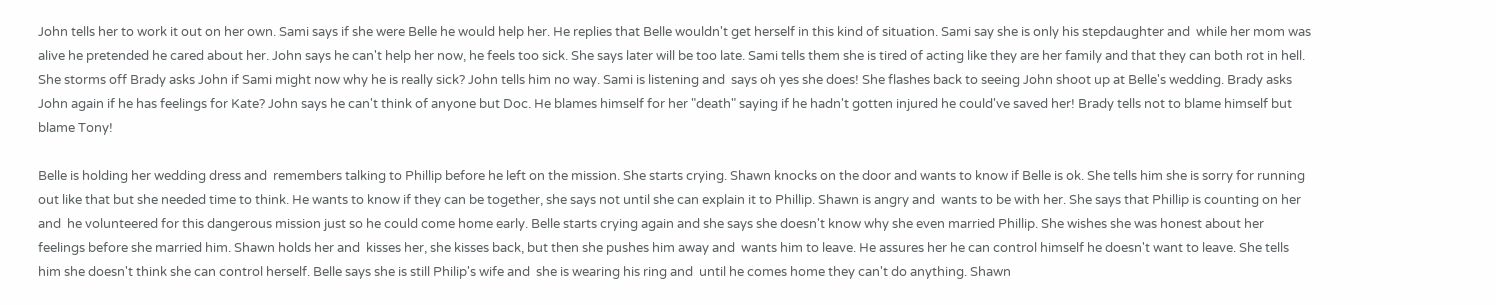John tells her to work it out on her own. Sami says if she were Belle he would help her. He replies that Belle wouldn't get herself in this kind of situation. Sami say she is only his stepdaughter and  while her mom was alive he pretended he cared about her. John says he can't help her now, he feels too sick. She says later will be too late. Sami tells them she is tired of acting like they are her family and that they can both rot in hell. She storms off Brady asks John if Sami might now why he is really sick? John tells him no way. Sami is listening and  says oh yes she does! She flashes back to seeing John shoot up at Belle's wedding. Brady asks John again if he has feelings for Kate? John says he can't think of anyone but Doc. He blames himself for her "death" saying if he hadn't gotten injured he could've saved her! Brady tells not to blame himself but blame Tony!

Belle is holding her wedding dress and  remembers talking to Phillip before he left on the mission. She starts crying. Shawn knocks on the door and wants to know if Belle is ok. She tells him she is sorry for running out like that but she needed time to think. He wants to know if they can be together, she says not until she can explain it to Phillip. Shawn is angry and  wants to be with her. She says that Phillip is counting on her and  he volunteered for this dangerous mission just so he could come home early. Belle starts crying again and she says she doesn't know why she even married Phillip. She wishes she was honest about her feelings before she married him. Shawn holds her and  kisses her, she kisses back, but then she pushes him away and  wants him to leave. He assures her he can control himself he doesn't want to leave. She tells him she doesn't think she can control herself. Belle says she is still Philip's wife and  she is wearing his ring and  until he comes home they can't do anything. Shawn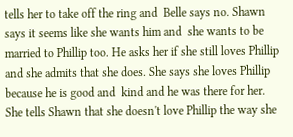tells her to take off the ring and  Belle says no. Shawn says it seems like she wants him and  she wants to be married to Phillip too. He asks her if she still loves Phillip and she admits that she does. She says she loves Phillip because he is good and  kind and he was there for her. She tells Shawn that she doesn't love Phillip the way she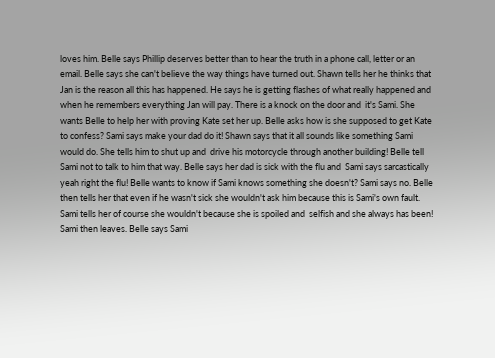loves him. Belle says Phillip deserves better than to hear the truth in a phone call, letter or an email. Belle says she can't believe the way things have turned out. Shawn tells her he thinks that Jan is the reason all this has happened. He says he is getting flashes of what really happened and when he remembers everything Jan will pay. There is a knock on the door and  it's Sami. She wants Belle to help her with proving Kate set her up. Belle asks how is she supposed to get Kate to confess? Sami says make your dad do it! Shawn says that it all sounds like something Sami would do. She tells him to shut up and  drive his motorcycle through another building! Belle tell Sami not to talk to him that way. Belle says her dad is sick with the flu and  Sami says sarcastically yeah right the flu! Belle wants to know if Sami knows something she doesn't? Sami says no. Belle then tells her that even if he wasn't sick she wouldn't ask him because this is Sami's own fault. Sami tells her of course she wouldn't because she is spoiled and  selfish and she always has been! Sami then leaves. Belle says Sami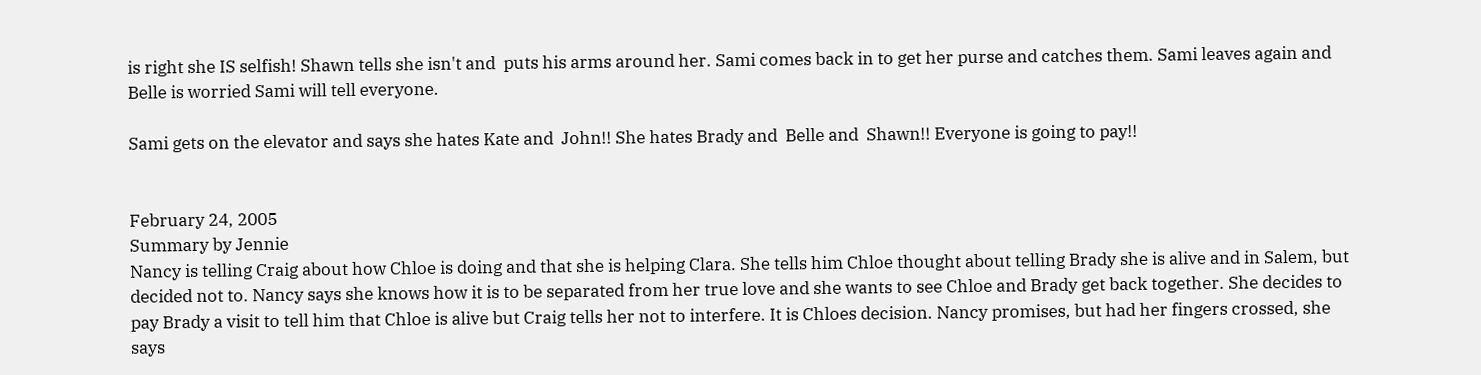is right she IS selfish! Shawn tells she isn't and  puts his arms around her. Sami comes back in to get her purse and catches them. Sami leaves again and Belle is worried Sami will tell everyone.

Sami gets on the elevator and says she hates Kate and  John!! She hates Brady and  Belle and  Shawn!! Everyone is going to pay!!


February 24, 2005
Summary by Jennie
Nancy is telling Craig about how Chloe is doing and that she is helping Clara. She tells him Chloe thought about telling Brady she is alive and in Salem, but decided not to. Nancy says she knows how it is to be separated from her true love and she wants to see Chloe and Brady get back together. She decides to pay Brady a visit to tell him that Chloe is alive but Craig tells her not to interfere. It is Chloes decision. Nancy promises, but had her fingers crossed, she says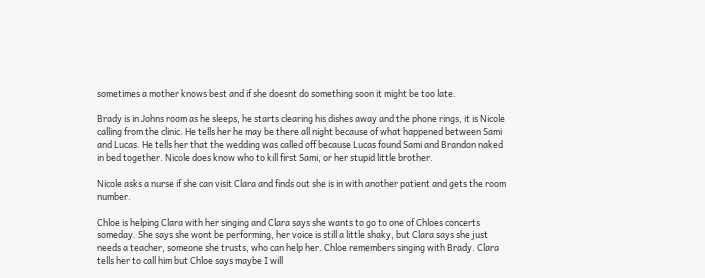sometimes a mother knows best and if she doesnt do something soon it might be too late.

Brady is in Johns room as he sleeps, he starts clearing his dishes away and the phone rings, it is Nicole calling from the clinic. He tells her he may be there all night because of what happened between Sami and Lucas. He tells her that the wedding was called off because Lucas found Sami and Brandon naked in bed together. Nicole does know who to kill first Sami, or her stupid little brother.

Nicole asks a nurse if she can visit Clara and finds out she is in with another patient and gets the room number.

Chloe is helping Clara with her singing and Clara says she wants to go to one of Chloes concerts someday. She says she wont be performing, her voice is still a little shaky, but Clara says she just needs a teacher, someone she trusts, who can help her. Chloe remembers singing with Brady. Clara tells her to call him but Chloe says maybe I will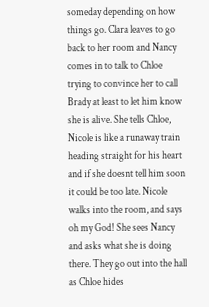someday depending on how things go. Clara leaves to go back to her room and Nancy comes in to talk to Chloe trying to convince her to call Brady at least to let him know she is alive. She tells Chloe, Nicole is like a runaway train heading straight for his heart and if she doesnt tell him soon it could be too late. Nicole walks into the room, and says oh my God! She sees Nancy and asks what she is doing there. They go out into the hall as Chloe hides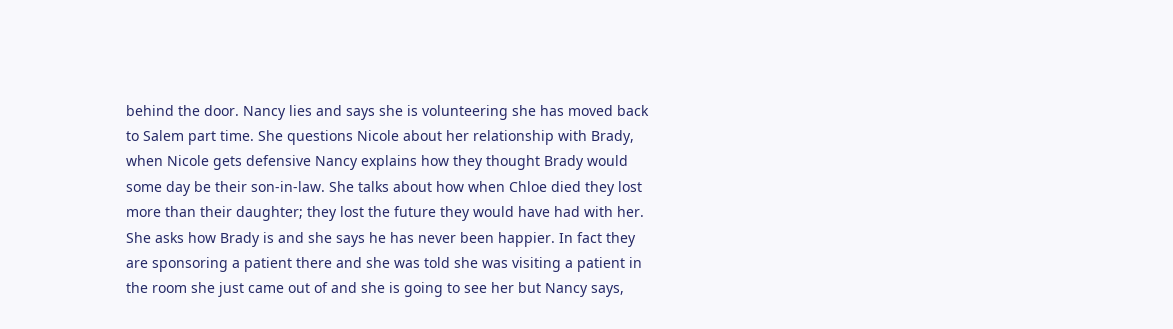behind the door. Nancy lies and says she is volunteering she has moved back to Salem part time. She questions Nicole about her relationship with Brady, when Nicole gets defensive Nancy explains how they thought Brady would some day be their son-in-law. She talks about how when Chloe died they lost more than their daughter; they lost the future they would have had with her. She asks how Brady is and she says he has never been happier. In fact they are sponsoring a patient there and she was told she was visiting a patient in the room she just came out of and she is going to see her but Nancy says,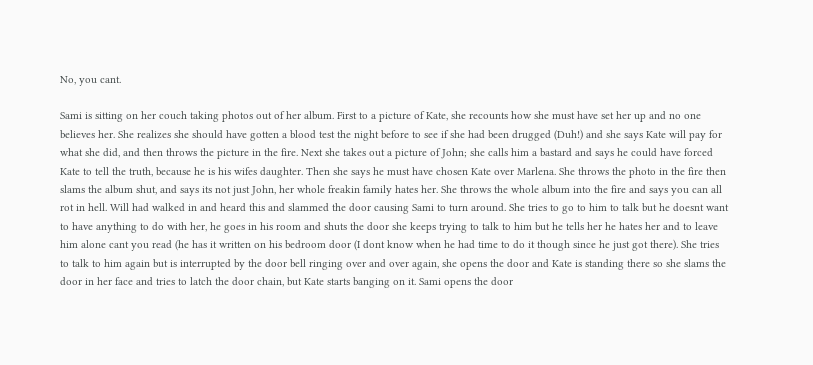No, you cant.

Sami is sitting on her couch taking photos out of her album. First to a picture of Kate, she recounts how she must have set her up and no one believes her. She realizes she should have gotten a blood test the night before to see if she had been drugged (Duh!) and she says Kate will pay for what she did, and then throws the picture in the fire. Next she takes out a picture of John; she calls him a bastard and says he could have forced Kate to tell the truth, because he is his wifes daughter. Then she says he must have chosen Kate over Marlena. She throws the photo in the fire then slams the album shut, and says its not just John, her whole freakin family hates her. She throws the whole album into the fire and says you can all rot in hell. Will had walked in and heard this and slammed the door causing Sami to turn around. She tries to go to him to talk but he doesnt want to have anything to do with her, he goes in his room and shuts the door she keeps trying to talk to him but he tells her he hates her and to leave him alone cant you read (he has it written on his bedroom door (I dont know when he had time to do it though since he just got there). She tries to talk to him again but is interrupted by the door bell ringing over and over again, she opens the door and Kate is standing there so she slams the door in her face and tries to latch the door chain, but Kate starts banging on it. Sami opens the door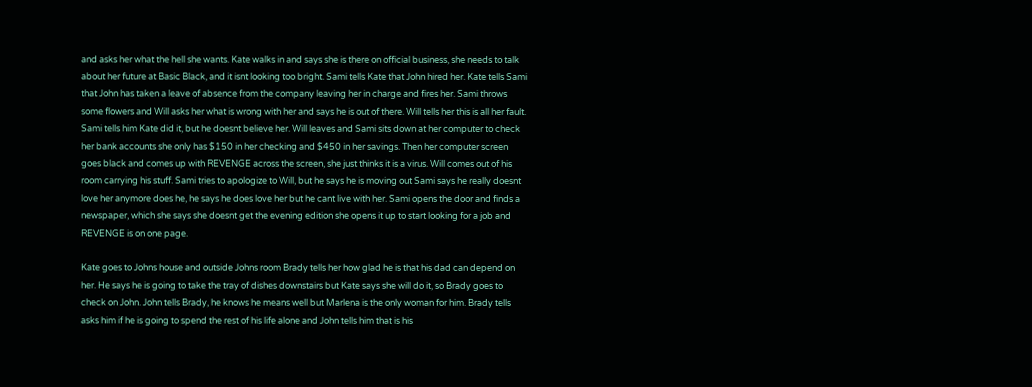and asks her what the hell she wants. Kate walks in and says she is there on official business, she needs to talk about her future at Basic Black, and it isnt looking too bright. Sami tells Kate that John hired her. Kate tells Sami that John has taken a leave of absence from the company leaving her in charge and fires her. Sami throws some flowers and Will asks her what is wrong with her and says he is out of there. Will tells her this is all her fault. Sami tells him Kate did it, but he doesnt believe her. Will leaves and Sami sits down at her computer to check her bank accounts she only has $150 in her checking and $450 in her savings. Then her computer screen goes black and comes up with REVENGE across the screen, she just thinks it is a virus. Will comes out of his room carrying his stuff. Sami tries to apologize to Will, but he says he is moving out Sami says he really doesnt love her anymore does he, he says he does love her but he cant live with her. Sami opens the door and finds a newspaper, which she says she doesnt get the evening edition she opens it up to start looking for a job and REVENGE is on one page.

Kate goes to Johns house and outside Johns room Brady tells her how glad he is that his dad can depend on her. He says he is going to take the tray of dishes downstairs but Kate says she will do it, so Brady goes to check on John. John tells Brady, he knows he means well but Marlena is the only woman for him. Brady tells asks him if he is going to spend the rest of his life alone and John tells him that is his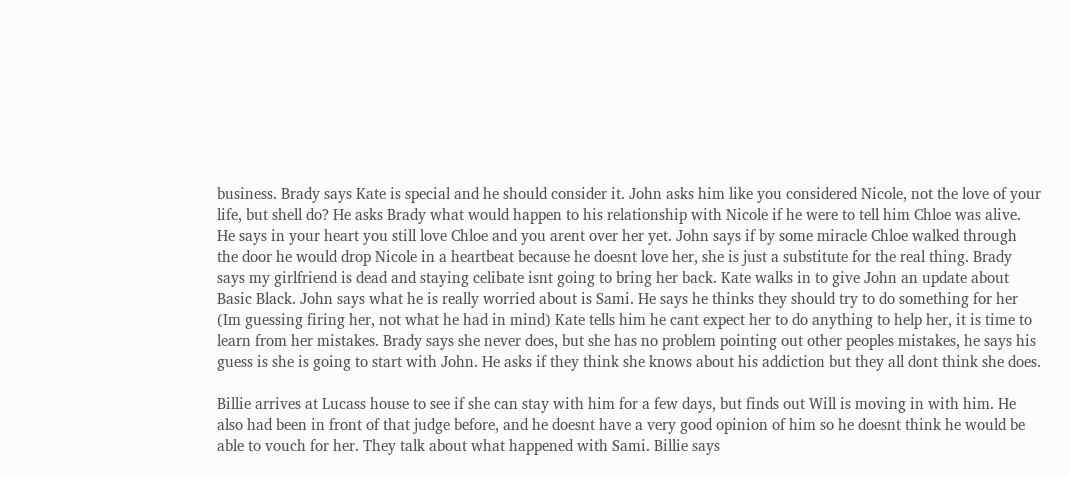business. Brady says Kate is special and he should consider it. John asks him like you considered Nicole, not the love of your life, but shell do? He asks Brady what would happen to his relationship with Nicole if he were to tell him Chloe was alive. He says in your heart you still love Chloe and you arent over her yet. John says if by some miracle Chloe walked through the door he would drop Nicole in a heartbeat because he doesnt love her, she is just a substitute for the real thing. Brady says my girlfriend is dead and staying celibate isnt going to bring her back. Kate walks in to give John an update about Basic Black. John says what he is really worried about is Sami. He says he thinks they should try to do something for her (Im guessing firing her, not what he had in mind) Kate tells him he cant expect her to do anything to help her, it is time to learn from her mistakes. Brady says she never does, but she has no problem pointing out other peoples mistakes, he says his guess is she is going to start with John. He asks if they think she knows about his addiction but they all dont think she does.

Billie arrives at Lucass house to see if she can stay with him for a few days, but finds out Will is moving in with him. He also had been in front of that judge before, and he doesnt have a very good opinion of him so he doesnt think he would be able to vouch for her. They talk about what happened with Sami. Billie says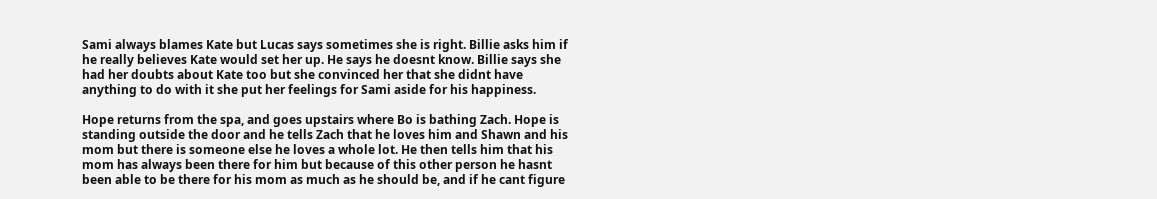Sami always blames Kate but Lucas says sometimes she is right. Billie asks him if he really believes Kate would set her up. He says he doesnt know. Billie says she had her doubts about Kate too but she convinced her that she didnt have anything to do with it she put her feelings for Sami aside for his happiness.

Hope returns from the spa, and goes upstairs where Bo is bathing Zach. Hope is standing outside the door and he tells Zach that he loves him and Shawn and his mom but there is someone else he loves a whole lot. He then tells him that his mom has always been there for him but because of this other person he hasnt been able to be there for his mom as much as he should be, and if he cant figure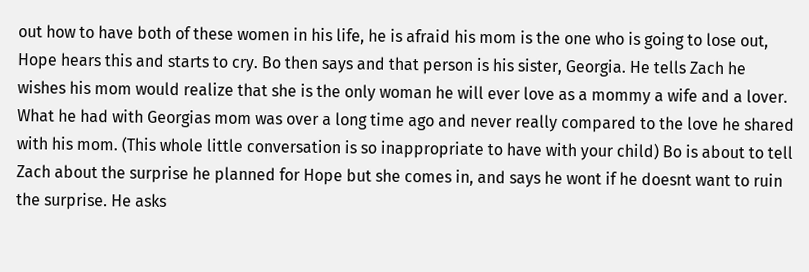out how to have both of these women in his life, he is afraid his mom is the one who is going to lose out, Hope hears this and starts to cry. Bo then says and that person is his sister, Georgia. He tells Zach he wishes his mom would realize that she is the only woman he will ever love as a mommy a wife and a lover. What he had with Georgias mom was over a long time ago and never really compared to the love he shared with his mom. (This whole little conversation is so inappropriate to have with your child) Bo is about to tell Zach about the surprise he planned for Hope but she comes in, and says he wont if he doesnt want to ruin the surprise. He asks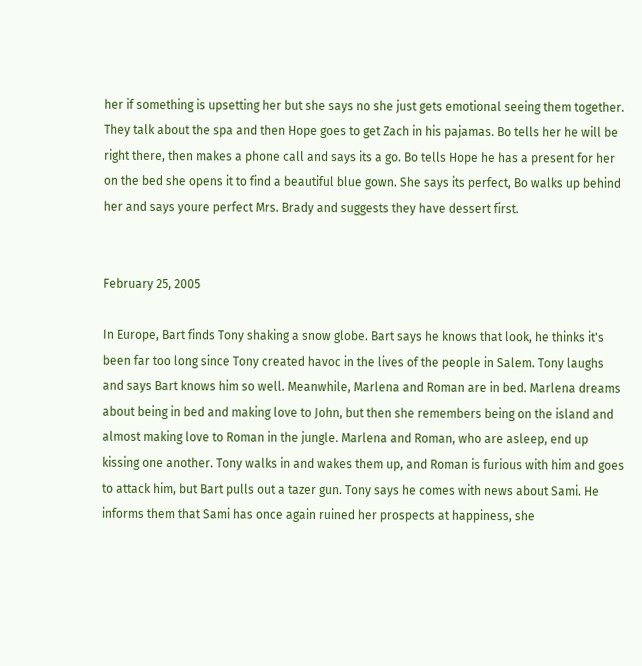her if something is upsetting her but she says no she just gets emotional seeing them together. They talk about the spa and then Hope goes to get Zach in his pajamas. Bo tells her he will be right there, then makes a phone call and says its a go. Bo tells Hope he has a present for her on the bed she opens it to find a beautiful blue gown. She says its perfect, Bo walks up behind her and says youre perfect Mrs. Brady and suggests they have dessert first.


February 25, 2005

In Europe, Bart finds Tony shaking a snow globe. Bart says he knows that look, he thinks it's been far too long since Tony created havoc in the lives of the people in Salem. Tony laughs and says Bart knows him so well. Meanwhile, Marlena and Roman are in bed. Marlena dreams about being in bed and making love to John, but then she remembers being on the island and almost making love to Roman in the jungle. Marlena and Roman, who are asleep, end up kissing one another. Tony walks in and wakes them up, and Roman is furious with him and goes to attack him, but Bart pulls out a tazer gun. Tony says he comes with news about Sami. He informs them that Sami has once again ruined her prospects at happiness, she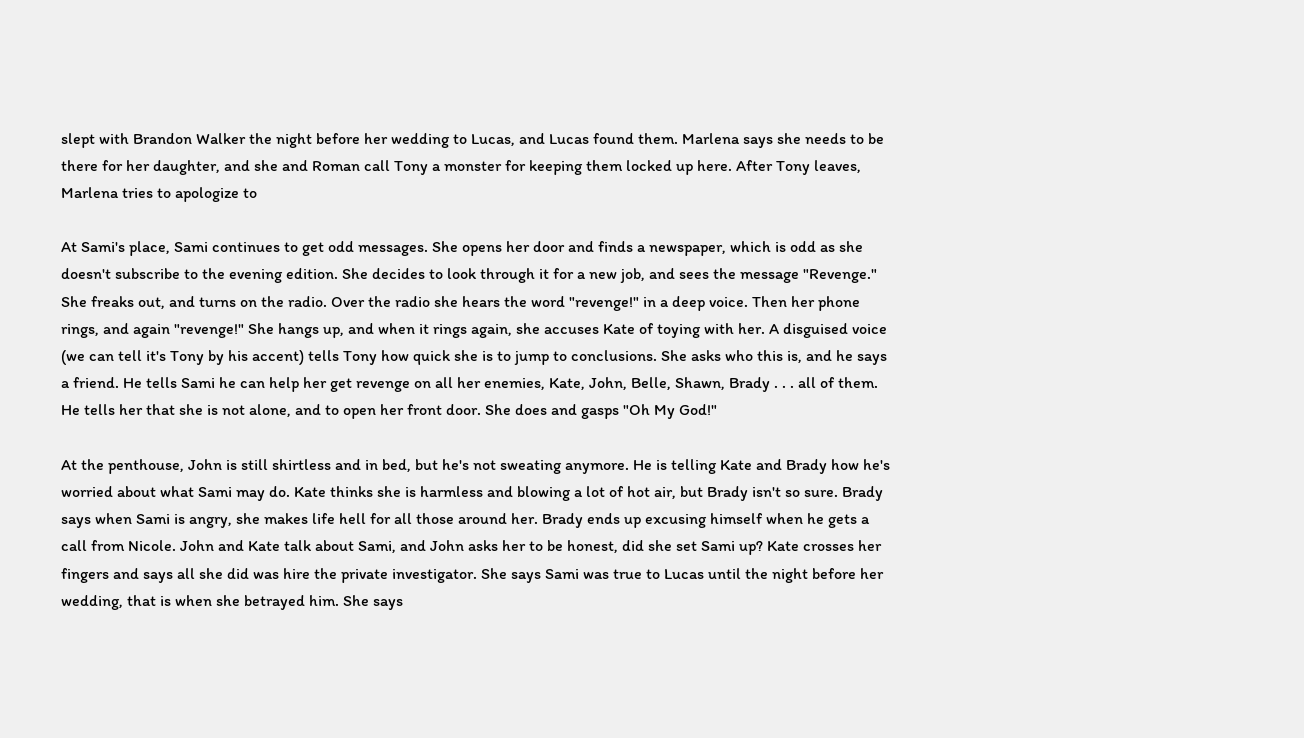slept with Brandon Walker the night before her wedding to Lucas, and Lucas found them. Marlena says she needs to be there for her daughter, and she and Roman call Tony a monster for keeping them locked up here. After Tony leaves, Marlena tries to apologize to

At Sami's place, Sami continues to get odd messages. She opens her door and finds a newspaper, which is odd as she doesn't subscribe to the evening edition. She decides to look through it for a new job, and sees the message "Revenge." She freaks out, and turns on the radio. Over the radio she hears the word "revenge!" in a deep voice. Then her phone rings, and again "revenge!" She hangs up, and when it rings again, she accuses Kate of toying with her. A disguised voice (we can tell it's Tony by his accent) tells Tony how quick she is to jump to conclusions. She asks who this is, and he says a friend. He tells Sami he can help her get revenge on all her enemies, Kate, John, Belle, Shawn, Brady . . . all of them. He tells her that she is not alone, and to open her front door. She does and gasps "Oh My God!"

At the penthouse, John is still shirtless and in bed, but he's not sweating anymore. He is telling Kate and Brady how he's worried about what Sami may do. Kate thinks she is harmless and blowing a lot of hot air, but Brady isn't so sure. Brady says when Sami is angry, she makes life hell for all those around her. Brady ends up excusing himself when he gets a call from Nicole. John and Kate talk about Sami, and John asks her to be honest, did she set Sami up? Kate crosses her fingers and says all she did was hire the private investigator. She says Sami was true to Lucas until the night before her wedding, that is when she betrayed him. She says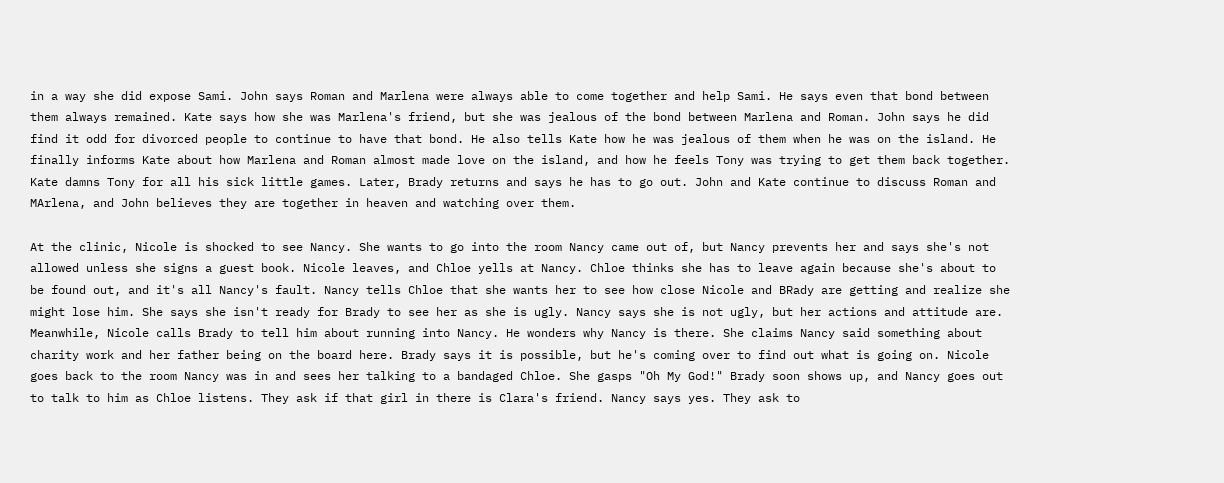in a way she did expose Sami. John says Roman and Marlena were always able to come together and help Sami. He says even that bond between them always remained. Kate says how she was Marlena's friend, but she was jealous of the bond between Marlena and Roman. John says he did find it odd for divorced people to continue to have that bond. He also tells Kate how he was jealous of them when he was on the island. He finally informs Kate about how Marlena and Roman almost made love on the island, and how he feels Tony was trying to get them back together. Kate damns Tony for all his sick little games. Later, Brady returns and says he has to go out. John and Kate continue to discuss Roman and MArlena, and John believes they are together in heaven and watching over them.

At the clinic, Nicole is shocked to see Nancy. She wants to go into the room Nancy came out of, but Nancy prevents her and says she's not allowed unless she signs a guest book. Nicole leaves, and Chloe yells at Nancy. Chloe thinks she has to leave again because she's about to be found out, and it's all Nancy's fault. Nancy tells Chloe that she wants her to see how close Nicole and BRady are getting and realize she might lose him. She says she isn't ready for Brady to see her as she is ugly. Nancy says she is not ugly, but her actions and attitude are. Meanwhile, Nicole calls Brady to tell him about running into Nancy. He wonders why Nancy is there. She claims Nancy said something about charity work and her father being on the board here. Brady says it is possible, but he's coming over to find out what is going on. Nicole goes back to the room Nancy was in and sees her talking to a bandaged Chloe. She gasps "Oh My God!" Brady soon shows up, and Nancy goes out to talk to him as Chloe listens. They ask if that girl in there is Clara's friend. Nancy says yes. They ask to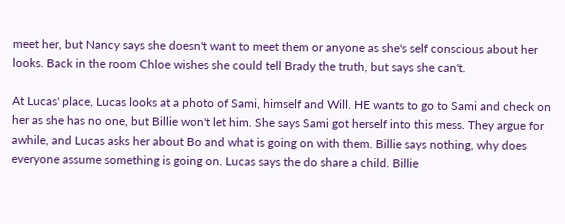meet her, but Nancy says she doesn't want to meet them or anyone as she's self conscious about her looks. Back in the room Chloe wishes she could tell Brady the truth, but says she can't.

At Lucas' place, Lucas looks at a photo of Sami, himself and Will. HE wants to go to Sami and check on her as she has no one, but Billie won't let him. She says Sami got herself into this mess. They argue for awhile, and Lucas asks her about Bo and what is going on with them. Billie says nothing, why does everyone assume something is going on. Lucas says the do share a child. Billie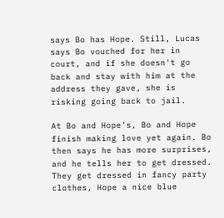says Bo has Hope. Still, Lucas says Bo vouched for her in court, and if she doesn't go back and stay with him at the address they gave, she is risking going back to jail.

At Bo and Hope's, Bo and Hope finish making love yet again. Bo then says he has more surprises, and he tells her to get dressed. They get dressed in fancy party clothes, Hope a nice blue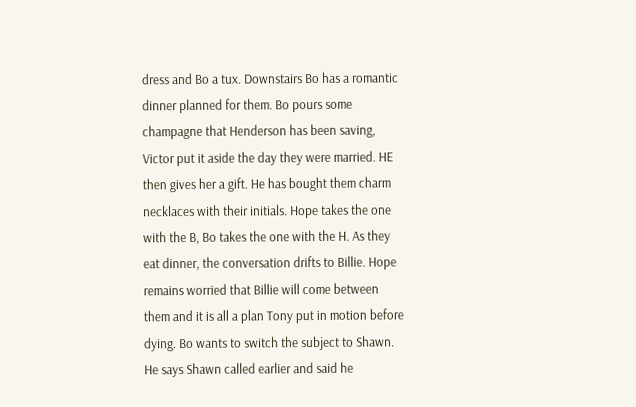dress and Bo a tux. Downstairs Bo has a romantic dinner planned for them. Bo pours some champagne that Henderson has been saving, Victor put it aside the day they were married. HE then gives her a gift. He has bought them charm necklaces with their initials. Hope takes the one with the B, Bo takes the one with the H. As they eat dinner, the conversation drifts to Billie. Hope remains worried that Billie will come between them and it is all a plan Tony put in motion before dying. Bo wants to switch the subject to Shawn. He says Shawn called earlier and said he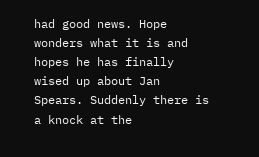had good news. Hope wonders what it is and hopes he has finally wised up about Jan Spears. Suddenly there is a knock at the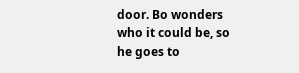door. Bo wonders who it could be, so he goes to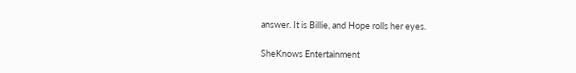answer. It is Billie, and Hope rolls her eyes.

SheKnows Entertainment